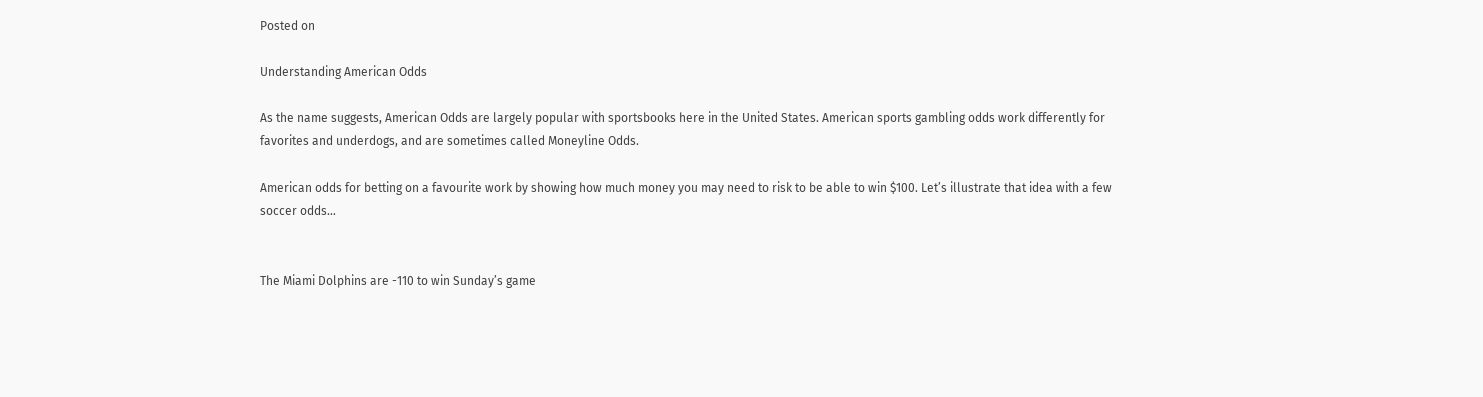Posted on

Understanding American Odds

As the name suggests, American Odds are largely popular with sportsbooks here in the United States. American sports gambling odds work differently for favorites and underdogs, and are sometimes called Moneyline Odds.

American odds for betting on a favourite work by showing how much money you may need to risk to be able to win $100. Let’s illustrate that idea with a few soccer odds…


The Miami Dolphins are -110 to win Sunday’s game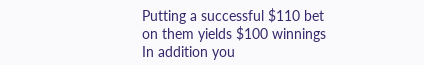Putting a successful $110 bet on them yields $100 winnings
In addition you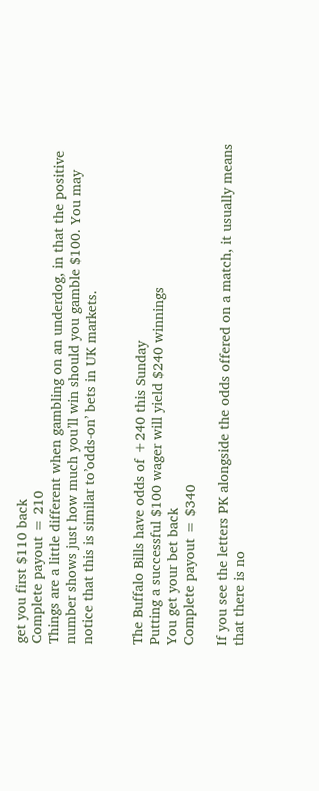get you first $110 back
Complete payout = 210
Things are a little different when gambling on an underdog, in that the positive number shows just how much you’ll win should you gamble $100. You may notice that this is similar to’odds-on’ bets in UK markets.


The Buffalo Bills have odds of +240 this Sunday
Putting a successful $100 wager will yield $240 winnings
You get your bet back
Complete payout = $340

If you see the letters PK alongside the odds offered on a match, it usually means that there is no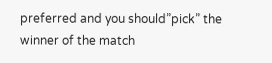preferred and you should”pick” the winner of the match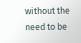without the need to be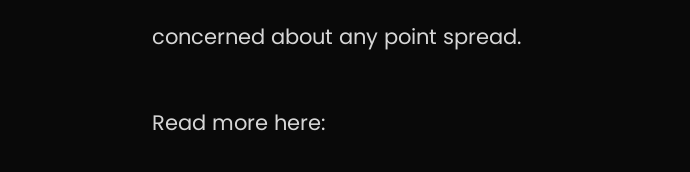concerned about any point spread.

Read more here: